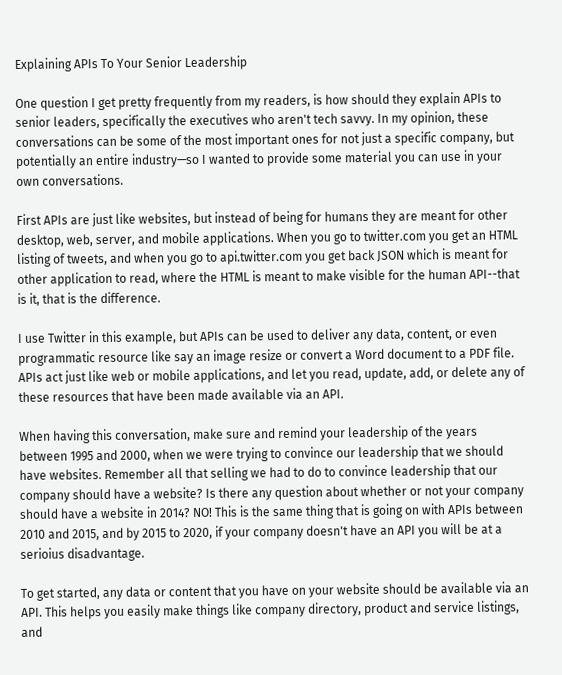Explaining APIs To Your Senior Leadership

One question I get pretty frequently from my readers, is how should they explain APIs to senior leaders, specifically the executives who aren't tech savvy. In my opinion, these conversations can be some of the most important ones for not just a specific company, but potentially an entire industry—so I wanted to provide some material you can use in your own conversations.

First APIs are just like websites, but instead of being for humans they are meant for other desktop, web, server, and mobile applications. When you go to twitter.com you get an HTML listing of tweets, and when you go to api.twitter.com you get back JSON which is meant for other application to read, where the HTML is meant to make visible for the human API--that is it, that is the difference.

I use Twitter in this example, but APIs can be used to deliver any data, content, or even programmatic resource like say an image resize or convert a Word document to a PDF file. APIs act just like web or mobile applications, and let you read, update, add, or delete any of these resources that have been made available via an API.

When having this conversation, make sure and remind your leadership of the years between 1995 and 2000, when we were trying to convince our leadership that we should have websites. Remember all that selling we had to do to convince leadership that our company should have a website? Is there any question about whether or not your company should have a website in 2014? NO! This is the same thing that is going on with APIs between 2010 and 2015, and by 2015 to 2020, if your company doesn't have an API you will be at a serioius disadvantage.

To get started, any data or content that you have on your website should be available via an API. This helps you easily make things like company directory, product and service listings, and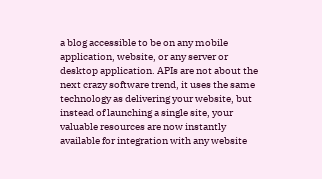a blog accessible to be on any mobile application, website, or any server or desktop application. APIs are not about the next crazy software trend, it uses the same technology as delivering your website, but instead of launching a single site, your valuable resources are now instantly available for integration with any website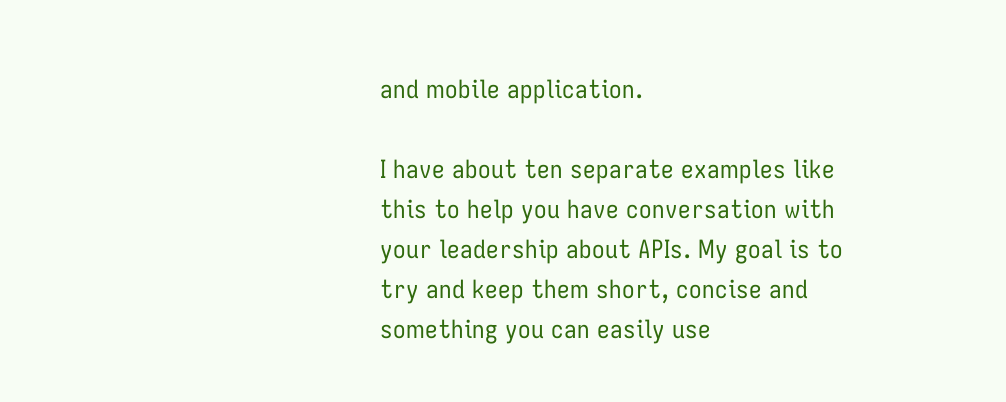and mobile application.

I have about ten separate examples like this to help you have conversation with your leadership about APIs. My goal is to try and keep them short, concise and something you can easily use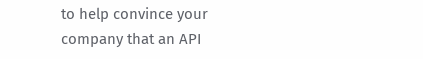to help convince your company that an API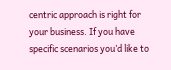centric approach is right for your business. If you have specific scenarios you’d like to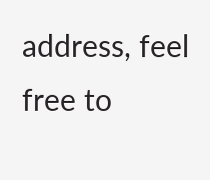address, feel free to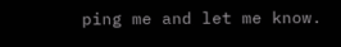ping me and let me know.